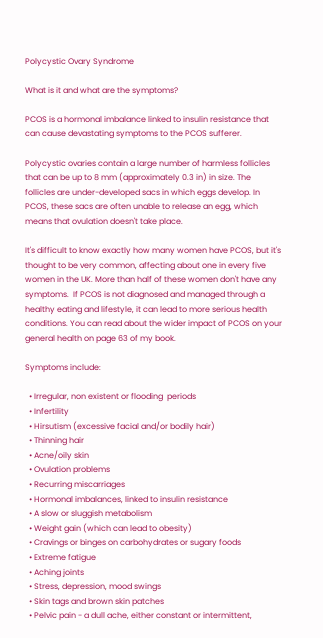Polycystic Ovary Syndrome

What is it and what are the symptoms?

PCOS is a hormonal imbalance linked to insulin resistance that can cause devastating symptoms to the PCOS sufferer.

Polycystic ovaries contain a large number of harmless follicles that can be up to 8 mm (approximately 0.3 in) in size. The follicles are under-developed sacs in which eggs develop. In PCOS, these sacs are often unable to release an egg, which means that ovulation doesn't take place.

It's difficult to know exactly how many women have PCOS, but it's thought to be very common, affecting about one in every five women in the UK. More than half of these women don't have any symptoms.  If PCOS is not diagnosed and managed through a healthy eating and lifestyle, it can lead to more serious health conditions. You can read about the wider impact of PCOS on your general health on page 63 of my book.

Symptoms include:

  • Irregular, non existent or flooding  periods
  • Infertility
  • Hirsutism (excessive facial and/or bodily hair)
  • Thinning hair
  • Acne/oily skin
  • Ovulation problems
  • Recurring miscarriages
  • Hormonal imbalances, linked to insulin resistance
  • A slow or sluggish metabolism
  • Weight gain (which can lead to obesity)
  • Cravings or binges on carbohydrates or sugary foods
  • Extreme fatigue
  • Aching joints
  • Stress, depression, mood swings
  • Skin tags and brown skin patches
  • Pelvic pain - a dull ache, either constant or intermittent,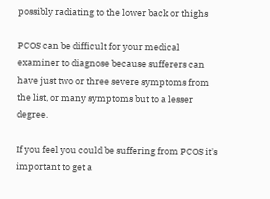possibly radiating to the lower back or thighs

PCOS can be difficult for your medical examiner to diagnose because sufferers can have just two or three severe symptoms from the list, or many symptoms but to a lesser degree.

If you feel you could be suffering from PCOS it's important to get a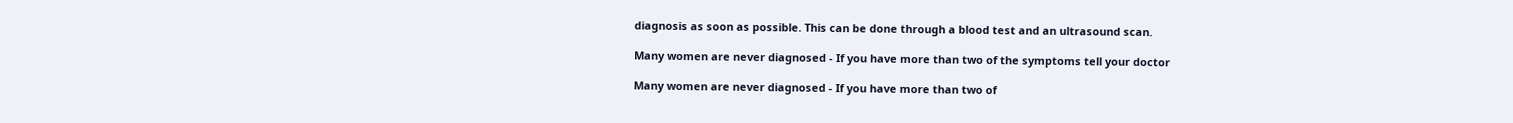diagnosis as soon as possible. This can be done through a blood test and an ultrasound scan.

Many women are never diagnosed - If you have more than two of the symptoms tell your doctor

Many women are never diagnosed - If you have more than two of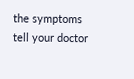the symptoms tell your doctor